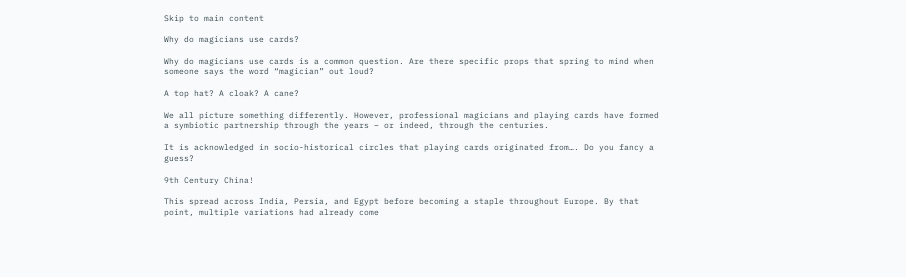Skip to main content

Why do magicians use cards?

Why do magicians use cards is a common question. Are there specific props that spring to mind when someone says the word “magician” out loud?

A top hat? A cloak? A cane?

We all picture something differently. However, professional magicians and playing cards have formed a symbiotic partnership through the years – or indeed, through the centuries.

It is acknowledged in socio-historical circles that playing cards originated from…. Do you fancy a guess?

9th Century China!

This spread across India, Persia, and Egypt before becoming a staple throughout Europe. By that point, multiple variations had already come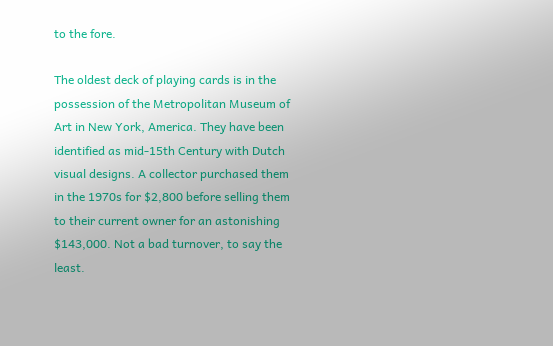to the fore.

The oldest deck of playing cards is in the possession of the Metropolitan Museum of Art in New York, America. They have been identified as mid-15th Century with Dutch visual designs. A collector purchased them in the 1970s for $2,800 before selling them to their current owner for an astonishing $143,000. Not a bad turnover, to say the least.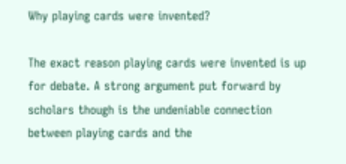Why playing cards were invented?

The exact reason playing cards were invented is up for debate. A strong argument put forward by scholars though is the undeniable connection between playing cards and the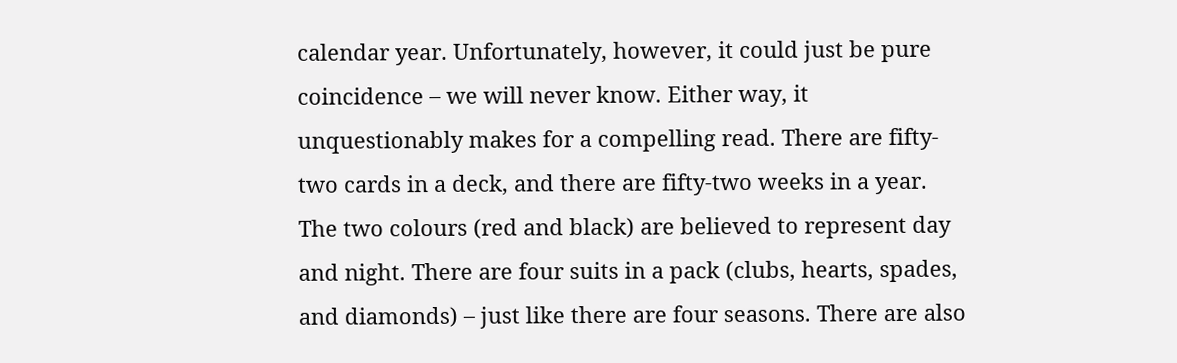calendar year. Unfortunately, however, it could just be pure coincidence – we will never know. Either way, it unquestionably makes for a compelling read. There are fifty-two cards in a deck, and there are fifty-two weeks in a year. The two colours (red and black) are believed to represent day and night. There are four suits in a pack (clubs, hearts, spades, and diamonds) – just like there are four seasons. There are also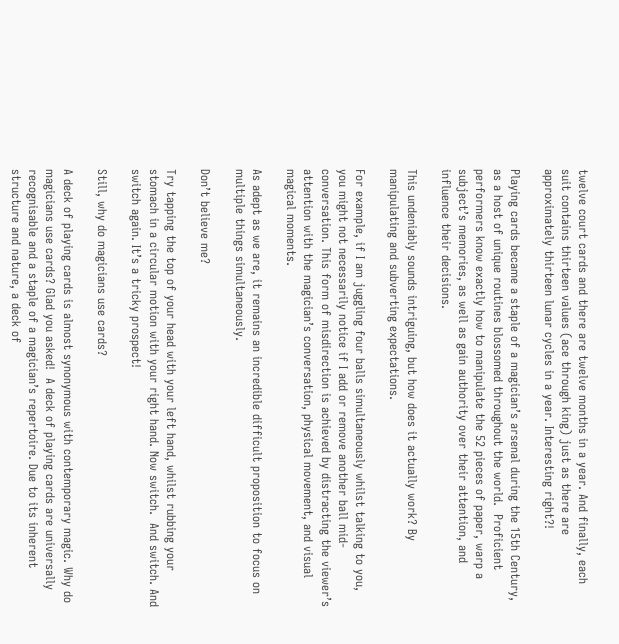twelve court cards and there are twelve months in a year. And finally, each suit contains thirteen values (ace through king) just as there are approximately thirteen lunar cycles in a year. Interesting right?!

Playing cards became a staple of a magician’s arsenal during the 15th Century, as a host of unique routines blossomed throughout the world.  Proficient performers know exactly how to manipulate the 52 pieces of paper, warp a subject’s memories, as well as gain authority over their attention, and influence their decisions.

This undeniably sounds intriguing, but how does it actually work? By manipulating and subverting expectations.

For example, if I am juggling four balls simultaneously whilst talking to you, you might not necessarily notice if I add or remove another ball mid-conversation. This form of misdirection is achieved by distracting the viewer’s attention with the magician’s conversation, physical movement, and visual magical moments.

As adept as we are, it remains an incredible difficult proposition to focus on multiple things simultaneously.

Don’t believe me?

Try tapping the top of your head with your left hand, whilst rubbing your stomach in a circular motion with your right hand. Now switch.  And switch. And switch again. It’s a tricky prospect!

Still, why do magicians use cards?

A deck of playing cards is almost synonymous with contemporary magic. Why do magicians use cards? Glad you asked!  A deck of playing cards are universally recognisable and a staple of a magician’s repertoire. Due to its inherent structure and nature, a deck of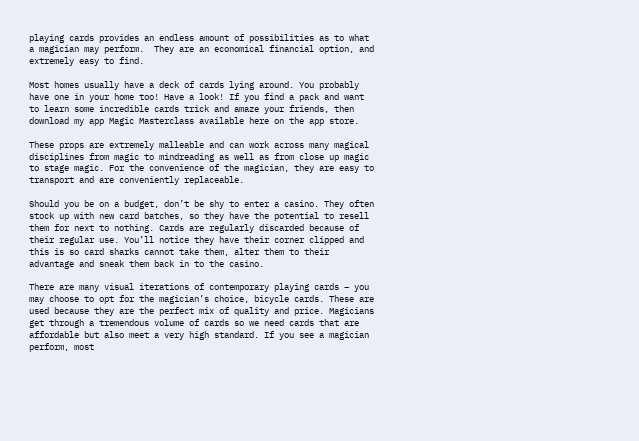playing cards provides an endless amount of possibilities as to what a magician may perform.  They are an economical financial option, and extremely easy to find.

Most homes usually have a deck of cards lying around. You probably have one in your home too! Have a look! If you find a pack and want to learn some incredible cards trick and amaze your friends, then download my app Magic Masterclass available here on the app store.

These props are extremely malleable and can work across many magical disciplines from magic to mindreading as well as from close up magic to stage magic. For the convenience of the magician, they are easy to transport and are conveniently replaceable.

Should you be on a budget, don’t be shy to enter a casino. They often stock up with new card batches, so they have the potential to resell them for next to nothing. Cards are regularly discarded because of their regular use. You’ll notice they have their corner clipped and this is so card sharks cannot take them, alter them to their advantage and sneak them back in to the casino.

There are many visual iterations of contemporary playing cards – you may choose to opt for the magician’s choice, bicycle cards. These are used because they are the perfect mix of quality and price. Magicians get through a tremendous volume of cards so we need cards that are affordable but also meet a very high standard. If you see a magician perform, most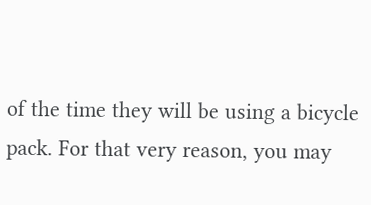of the time they will be using a bicycle pack. For that very reason, you may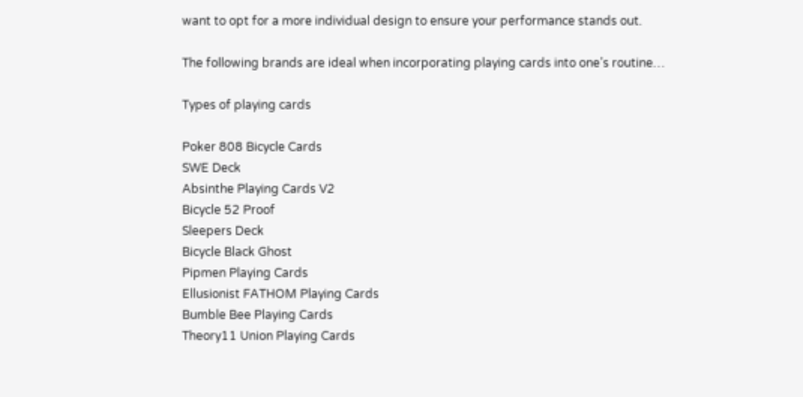want to opt for a more individual design to ensure your performance stands out.

The following brands are ideal when incorporating playing cards into one’s routine…

Types of playing cards

Poker 808 Bicycle Cards
SWE Deck
Absinthe Playing Cards V2
Bicycle 52 Proof
Sleepers Deck
Bicycle Black Ghost
Pipmen Playing Cards
Ellusionist FATHOM Playing Cards
Bumble Bee Playing Cards
Theory11 Union Playing Cards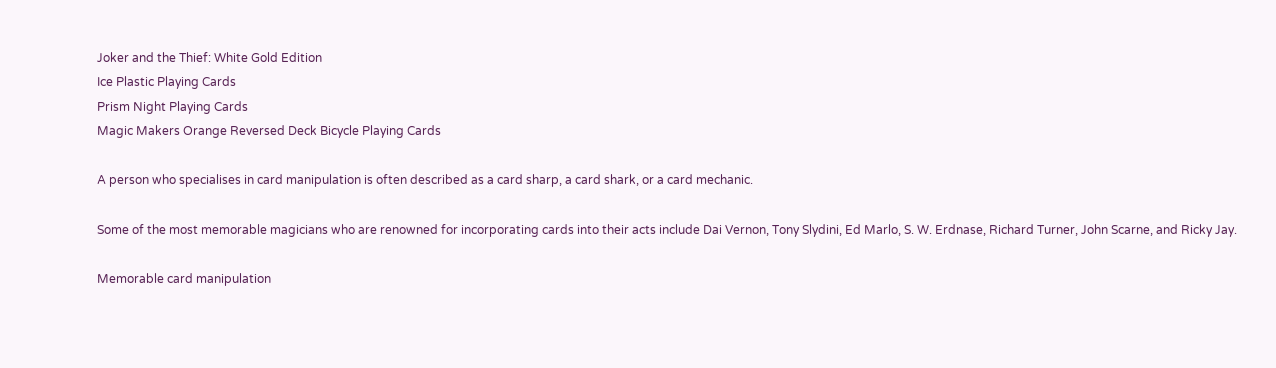Joker and the Thief: White Gold Edition
Ice Plastic Playing Cards
Prism Night Playing Cards
Magic Makers Orange Reversed Deck Bicycle Playing Cards

A person who specialises in card manipulation is often described as a card sharp, a card shark, or a card mechanic.

Some of the most memorable magicians who are renowned for incorporating cards into their acts include Dai Vernon, Tony Slydini, Ed Marlo, S. W. Erdnase, Richard Turner, John Scarne, and Ricky Jay.

Memorable card manipulation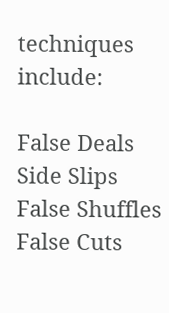techniques include:

False Deals
Side Slips
False Shuffles
False Cuts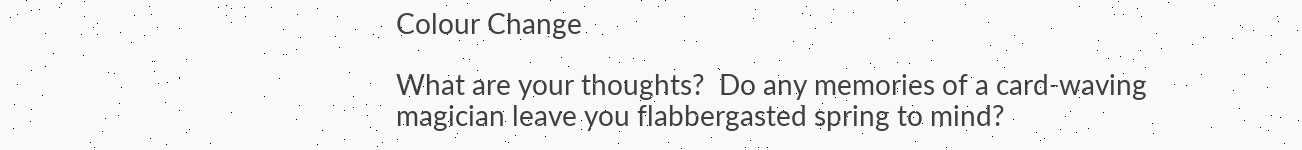Colour Change

What are your thoughts?  Do any memories of a card-waving magician leave you flabbergasted spring to mind?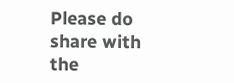Please do share with the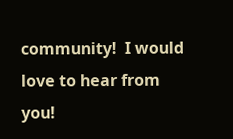community!  I would love to hear from you!